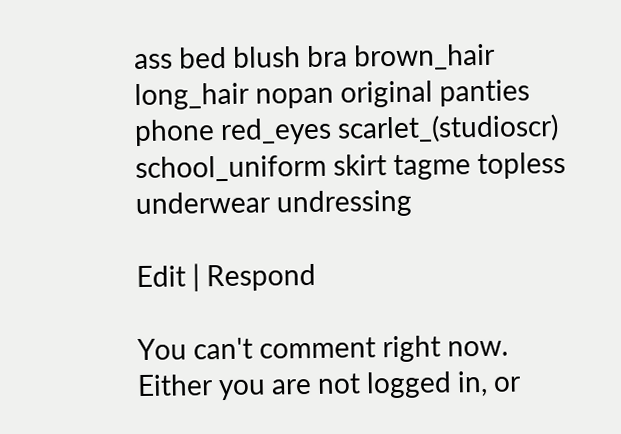ass bed blush bra brown_hair long_hair nopan original panties phone red_eyes scarlet_(studioscr) school_uniform skirt tagme topless underwear undressing

Edit | Respond

You can't comment right now.
Either you are not logged in, or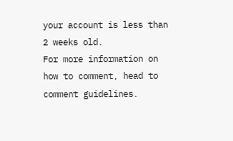your account is less than 2 weeks old.
For more information on how to comment, head to comment guidelines.